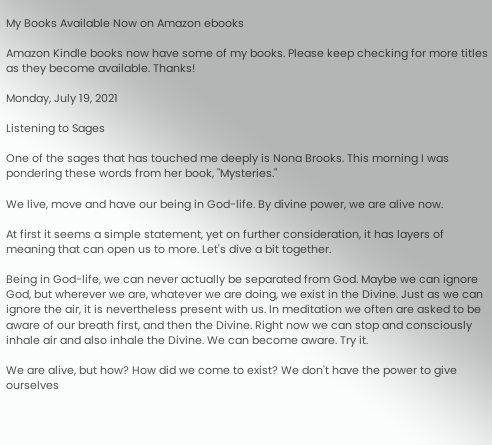My Books Available Now on Amazon ebooks

Amazon Kindle books now have some of my books. Please keep checking for more titles as they become available. Thanks!

Monday, July 19, 2021

Listening to Sages

One of the sages that has touched me deeply is Nona Brooks. This morning I was pondering these words from her book, "Mysteries."

We live, move and have our being in God-life. By divine power, we are alive now.

At first it seems a simple statement, yet on further consideration, it has layers of meaning that can open us to more. Let's dive a bit together.

Being in God-life, we can never actually be separated from God. Maybe we can ignore God, but wherever we are, whatever we are doing, we exist in the Divine. Just as we can ignore the air, it is nevertheless present with us. In meditation we often are asked to be aware of our breath first, and then the Divine. Right now we can stop and consciously inhale air and also inhale the Divine. We can become aware. Try it.

We are alive, but how? How did we come to exist? We don't have the power to give ourselves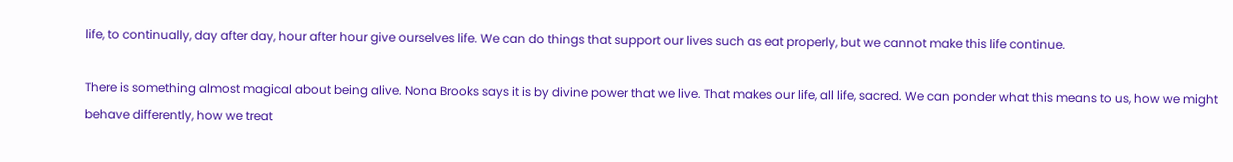life, to continually, day after day, hour after hour give ourselves life. We can do things that support our lives such as eat properly, but we cannot make this life continue.

There is something almost magical about being alive. Nona Brooks says it is by divine power that we live. That makes our life, all life, sacred. We can ponder what this means to us, how we might behave differently, how we treat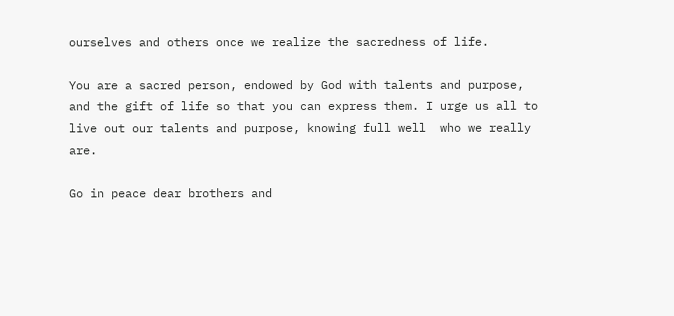ourselves and others once we realize the sacredness of life.

You are a sacred person, endowed by God with talents and purpose, and the gift of life so that you can express them. I urge us all to live out our talents and purpose, knowing full well  who we really are.

Go in peace dear brothers and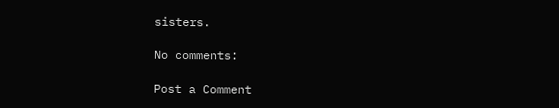sisters.

No comments:

Post a Comment